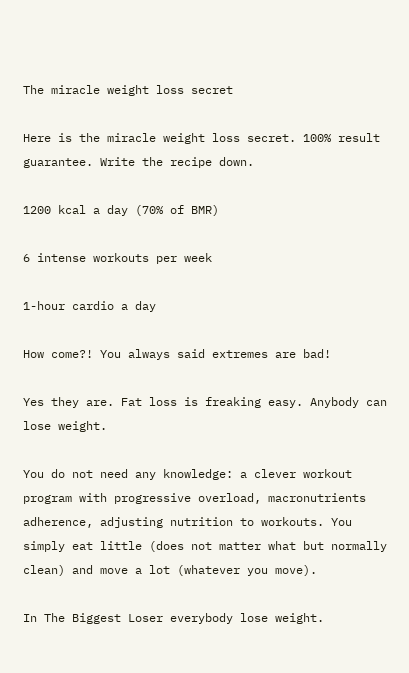The miracle weight loss secret

Here is the miracle weight loss secret. 100% result guarantee. Write the recipe down.

1200 kcal a day (70% of BMR)

6 intense workouts per week

1-hour cardio a day

How come?! You always said extremes are bad!

Yes they are. Fat loss is freaking easy. Anybody can lose weight.

You do not need any knowledge: a clever workout program with progressive overload, macronutrients adherence, adjusting nutrition to workouts. You simply eat little (does not matter what but normally clean) and move a lot (whatever you move).

In The Biggest Loser everybody lose weight.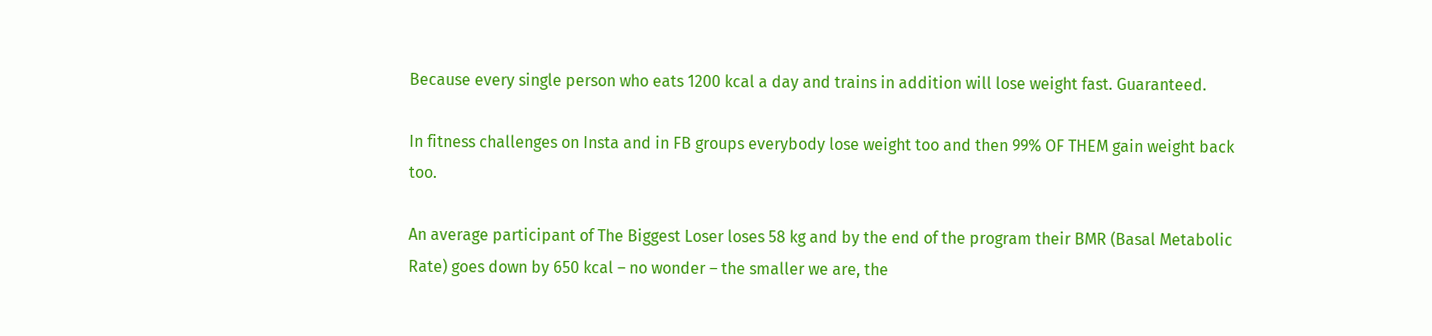Because every single person who eats 1200 kcal a day and trains in addition will lose weight fast. Guaranteed.

In fitness challenges on Insta and in FB groups everybody lose weight too and then 99% OF THEM gain weight back too.

An average participant of The Biggest Loser loses 58 kg and by the end of the program their BMR (Basal Metabolic Rate) goes down by 650 kcal – no wonder – the smaller we are, the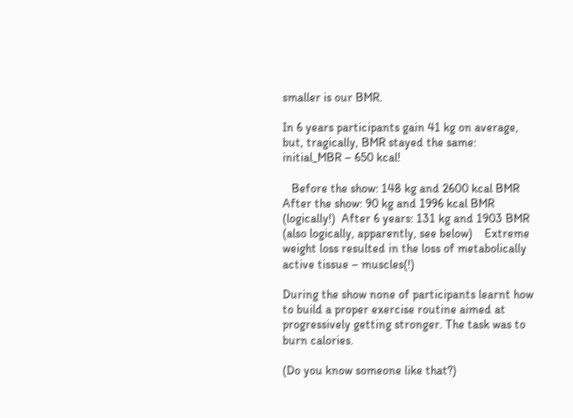smaller is our BMR.

In 6 years participants gain 41 kg on average, but, tragically, BMR stayed the same: initial_MBR – 650 kcal!

   Before the show: 148 kg and 2600 kcal BMR  After the show: 90 kg and 1996 kcal BMR (logically!)  After 6 years: 131 kg and 1903 BMR (also logically, apparently, see below)    Extreme weight loss resulted in the loss of metabolically active tissue – muscles(!)

During the show none of participants learnt how to build a proper exercise routine aimed at progressively getting stronger. The task was to burn calories.

(Do you know someone like that?)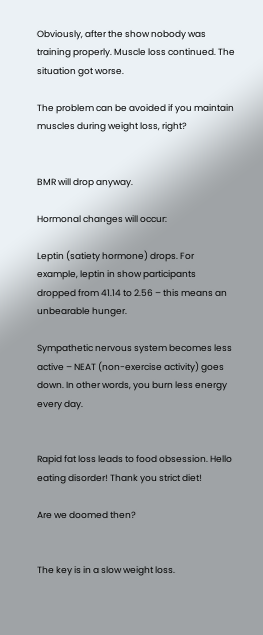Obviously, after the show nobody was training properly. Muscle loss continued. The situation got worse.

The problem can be avoided if you maintain muscles during weight loss, right?


BMR will drop anyway.

Hormonal changes will occur:

Leptin (satiety hormone) drops. For example, leptin in show participants dropped from 41.14 to 2.56 – this means an unbearable hunger.

Sympathetic nervous system becomes less active – NEAT (non-exercise activity) goes down. In other words, you burn less energy every day.


Rapid fat loss leads to food obsession. Hello eating disorder! Thank you strict diet!

Are we doomed then?


The key is in a slow weight loss.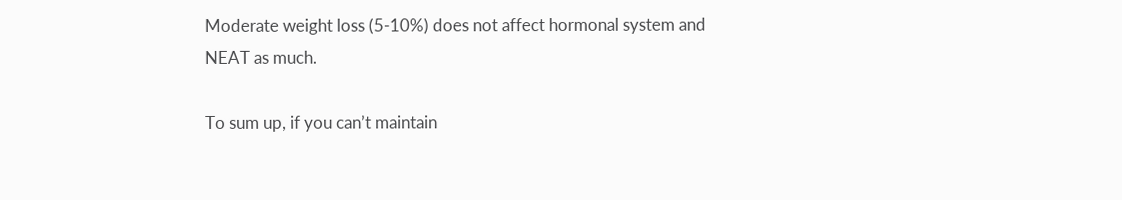Moderate weight loss (5-10%) does not affect hormonal system and NEAT as much.

To sum up, if you can’t maintain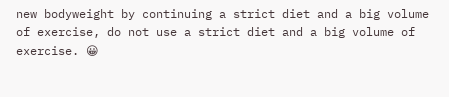new bodyweight by continuing a strict diet and a big volume of exercise, do not use a strict diet and a big volume of exercise. 😀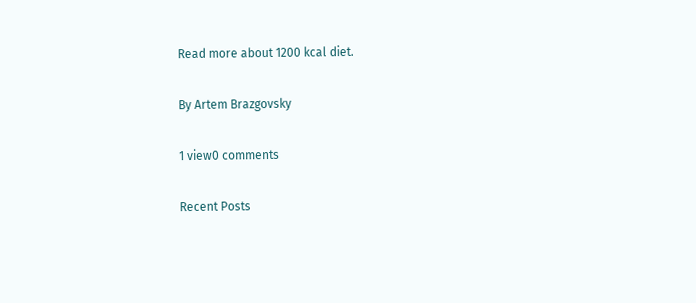Read more about 1200 kcal diet.

By Artem Brazgovsky

1 view0 comments

Recent Posts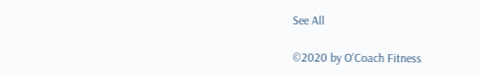See All

©2020 by O'Coach Fitness